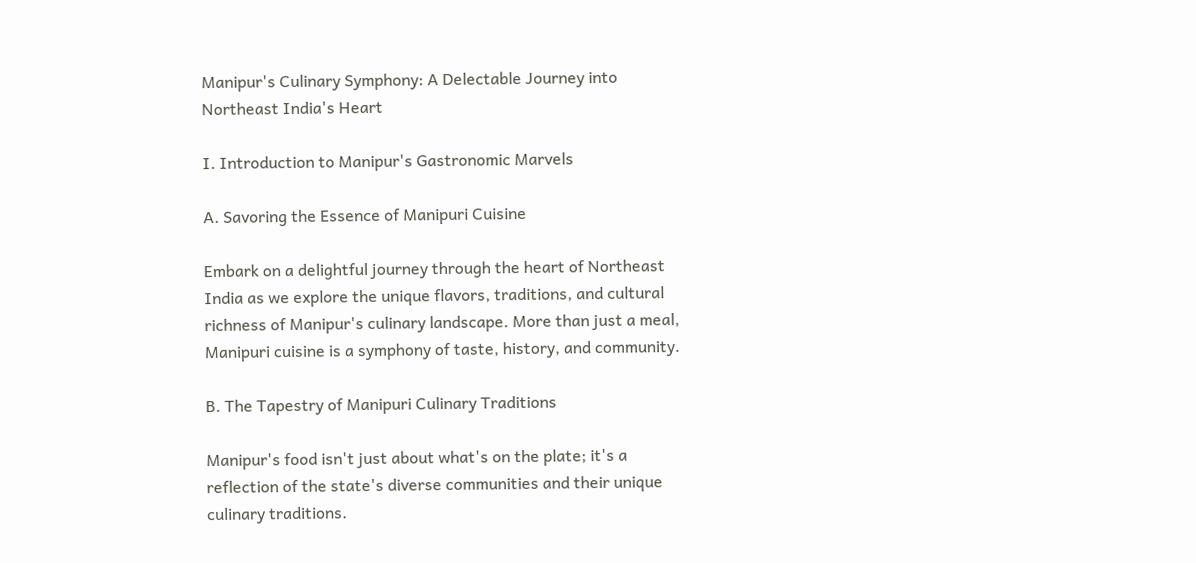Manipur's Culinary Symphony: A Delectable Journey into Northeast India's Heart

I. Introduction to Manipur's Gastronomic Marvels

A. Savoring the Essence of Manipuri Cuisine

Embark on a delightful journey through the heart of Northeast India as we explore the unique flavors, traditions, and cultural richness of Manipur's culinary landscape. More than just a meal, Manipuri cuisine is a symphony of taste, history, and community.

B. The Tapestry of Manipuri Culinary Traditions

Manipur's food isn't just about what's on the plate; it's a reflection of the state's diverse communities and their unique culinary traditions.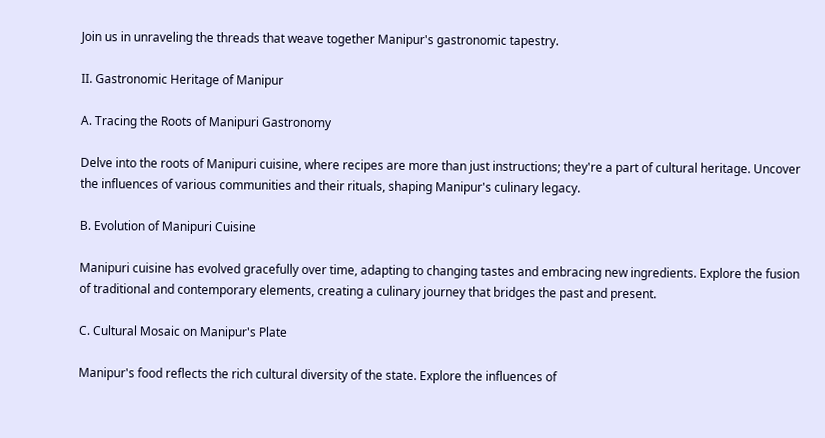Join us in unraveling the threads that weave together Manipur's gastronomic tapestry.

II. Gastronomic Heritage of Manipur

A. Tracing the Roots of Manipuri Gastronomy

Delve into the roots of Manipuri cuisine, where recipes are more than just instructions; they're a part of cultural heritage. Uncover the influences of various communities and their rituals, shaping Manipur's culinary legacy.

B. Evolution of Manipuri Cuisine

Manipuri cuisine has evolved gracefully over time, adapting to changing tastes and embracing new ingredients. Explore the fusion of traditional and contemporary elements, creating a culinary journey that bridges the past and present.

C. Cultural Mosaic on Manipur's Plate

Manipur's food reflects the rich cultural diversity of the state. Explore the influences of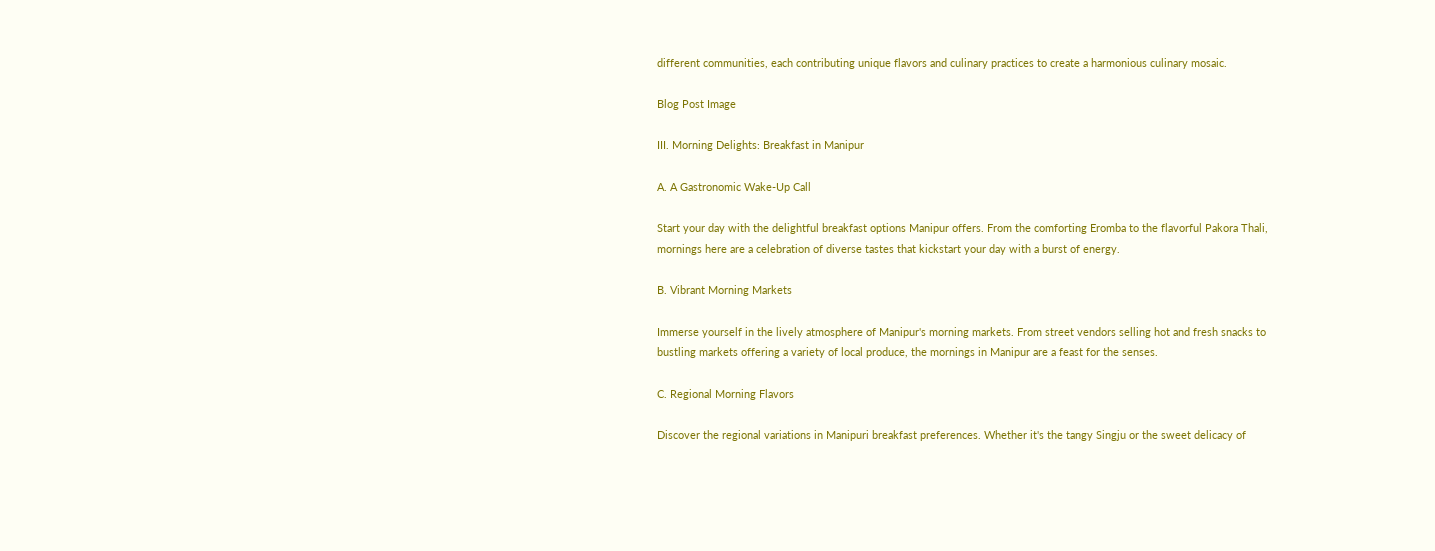different communities, each contributing unique flavors and culinary practices to create a harmonious culinary mosaic.

Blog Post Image

III. Morning Delights: Breakfast in Manipur

A. A Gastronomic Wake-Up Call

Start your day with the delightful breakfast options Manipur offers. From the comforting Eromba to the flavorful Pakora Thali, mornings here are a celebration of diverse tastes that kickstart your day with a burst of energy.

B. Vibrant Morning Markets

Immerse yourself in the lively atmosphere of Manipur's morning markets. From street vendors selling hot and fresh snacks to bustling markets offering a variety of local produce, the mornings in Manipur are a feast for the senses.

C. Regional Morning Flavors

Discover the regional variations in Manipuri breakfast preferences. Whether it's the tangy Singju or the sweet delicacy of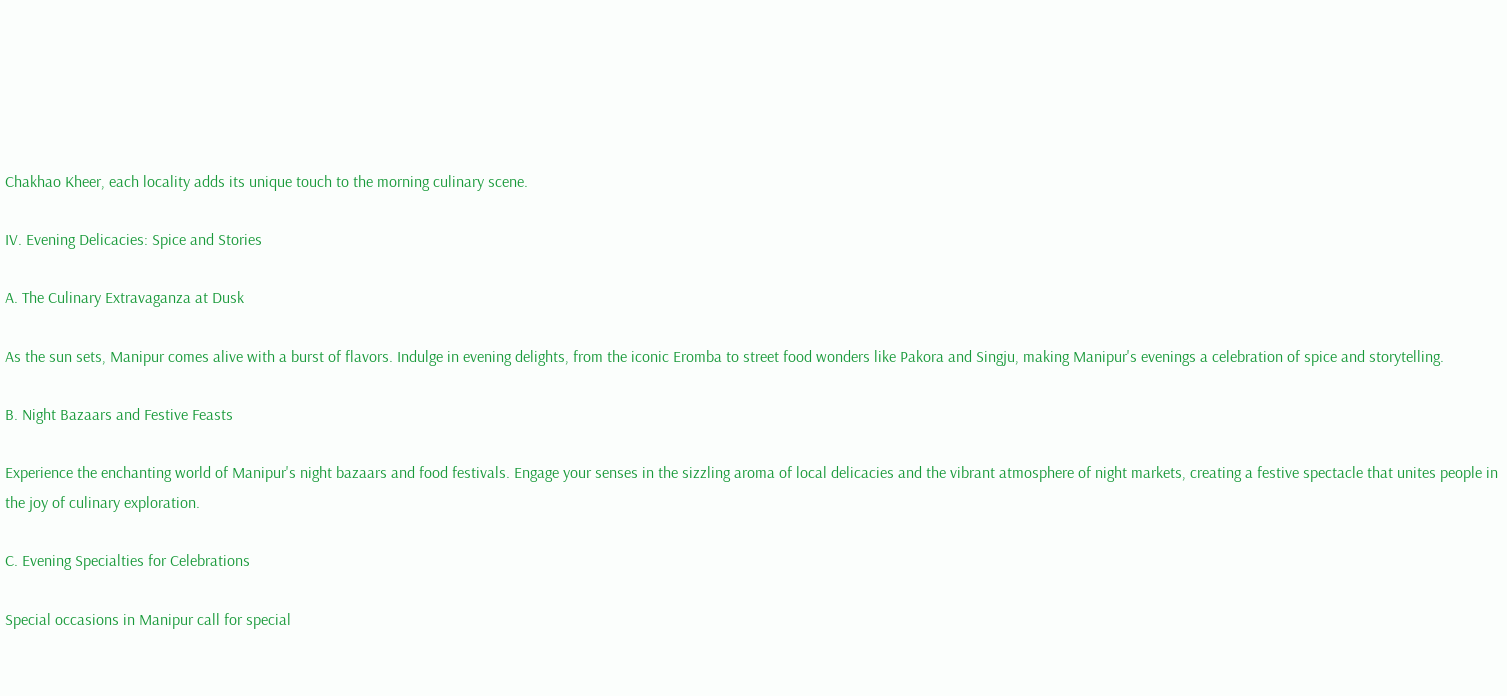Chakhao Kheer, each locality adds its unique touch to the morning culinary scene.

IV. Evening Delicacies: Spice and Stories

A. The Culinary Extravaganza at Dusk

As the sun sets, Manipur comes alive with a burst of flavors. Indulge in evening delights, from the iconic Eromba to street food wonders like Pakora and Singju, making Manipur's evenings a celebration of spice and storytelling.

B. Night Bazaars and Festive Feasts

Experience the enchanting world of Manipur's night bazaars and food festivals. Engage your senses in the sizzling aroma of local delicacies and the vibrant atmosphere of night markets, creating a festive spectacle that unites people in the joy of culinary exploration.

C. Evening Specialties for Celebrations

Special occasions in Manipur call for special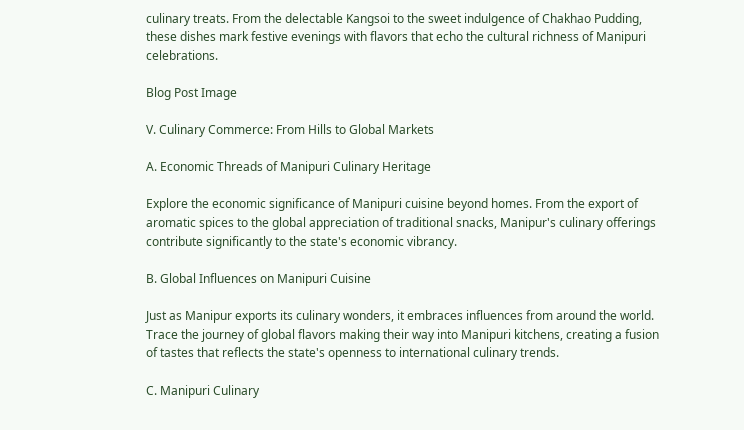culinary treats. From the delectable Kangsoi to the sweet indulgence of Chakhao Pudding, these dishes mark festive evenings with flavors that echo the cultural richness of Manipuri celebrations.

Blog Post Image

V. Culinary Commerce: From Hills to Global Markets

A. Economic Threads of Manipuri Culinary Heritage

Explore the economic significance of Manipuri cuisine beyond homes. From the export of aromatic spices to the global appreciation of traditional snacks, Manipur's culinary offerings contribute significantly to the state's economic vibrancy.

B. Global Influences on Manipuri Cuisine

Just as Manipur exports its culinary wonders, it embraces influences from around the world. Trace the journey of global flavors making their way into Manipuri kitchens, creating a fusion of tastes that reflects the state's openness to international culinary trends.

C. Manipuri Culinary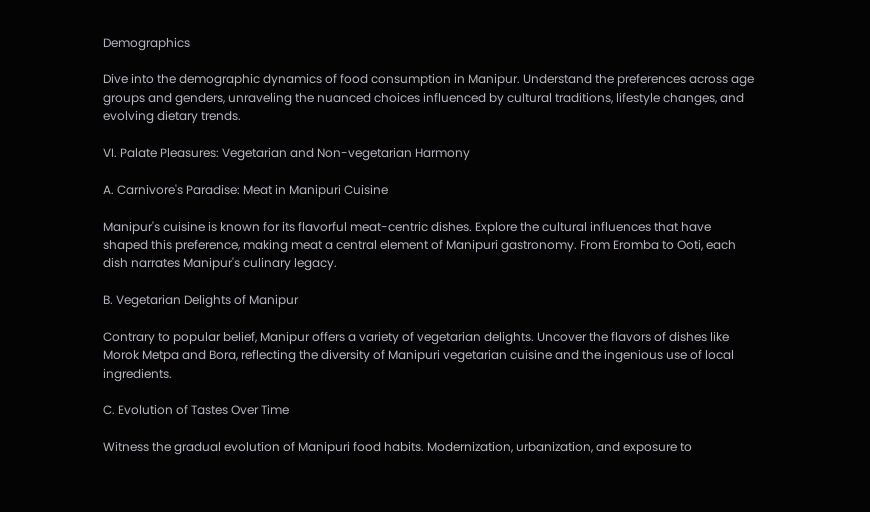Demographics

Dive into the demographic dynamics of food consumption in Manipur. Understand the preferences across age groups and genders, unraveling the nuanced choices influenced by cultural traditions, lifestyle changes, and evolving dietary trends.

VI. Palate Pleasures: Vegetarian and Non-vegetarian Harmony

A. Carnivore's Paradise: Meat in Manipuri Cuisine

Manipur's cuisine is known for its flavorful meat-centric dishes. Explore the cultural influences that have shaped this preference, making meat a central element of Manipuri gastronomy. From Eromba to Ooti, each dish narrates Manipur's culinary legacy.

B. Vegetarian Delights of Manipur

Contrary to popular belief, Manipur offers a variety of vegetarian delights. Uncover the flavors of dishes like Morok Metpa and Bora, reflecting the diversity of Manipuri vegetarian cuisine and the ingenious use of local ingredients.

C. Evolution of Tastes Over Time

Witness the gradual evolution of Manipuri food habits. Modernization, urbanization, and exposure to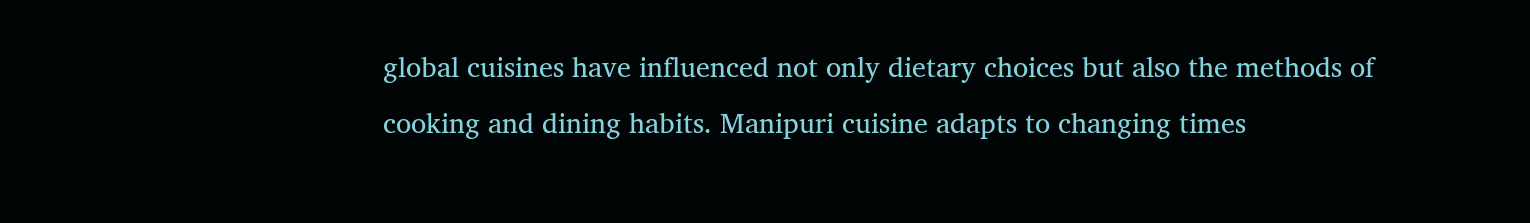global cuisines have influenced not only dietary choices but also the methods of cooking and dining habits. Manipuri cuisine adapts to changing times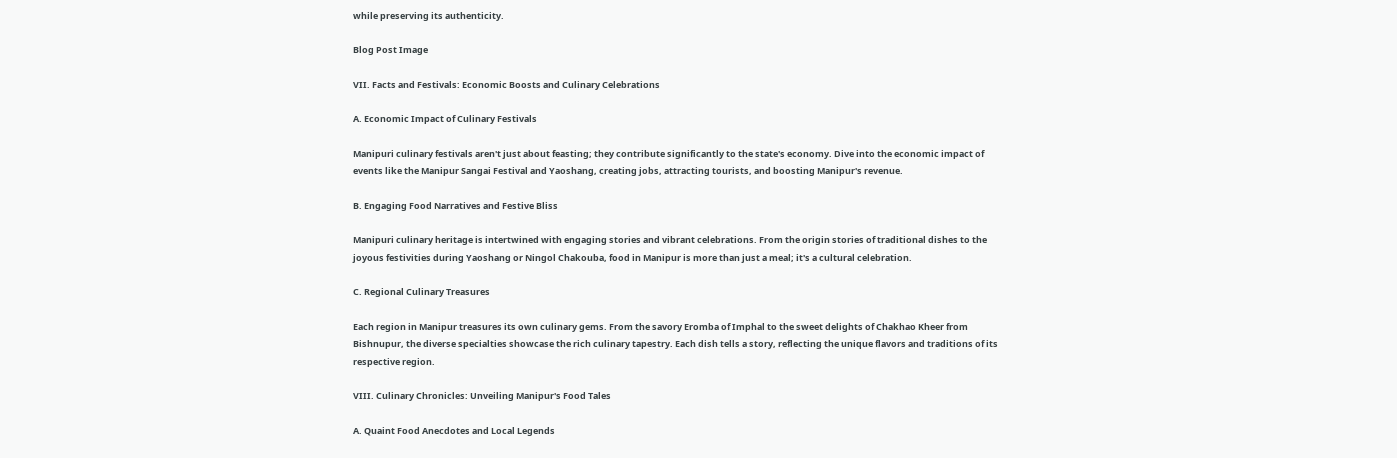while preserving its authenticity.

Blog Post Image

VII. Facts and Festivals: Economic Boosts and Culinary Celebrations

A. Economic Impact of Culinary Festivals

Manipuri culinary festivals aren't just about feasting; they contribute significantly to the state's economy. Dive into the economic impact of events like the Manipur Sangai Festival and Yaoshang, creating jobs, attracting tourists, and boosting Manipur's revenue.

B. Engaging Food Narratives and Festive Bliss

Manipuri culinary heritage is intertwined with engaging stories and vibrant celebrations. From the origin stories of traditional dishes to the joyous festivities during Yaoshang or Ningol Chakouba, food in Manipur is more than just a meal; it's a cultural celebration.

C. Regional Culinary Treasures

Each region in Manipur treasures its own culinary gems. From the savory Eromba of Imphal to the sweet delights of Chakhao Kheer from Bishnupur, the diverse specialties showcase the rich culinary tapestry. Each dish tells a story, reflecting the unique flavors and traditions of its respective region.

VIII. Culinary Chronicles: Unveiling Manipur's Food Tales

A. Quaint Food Anecdotes and Local Legends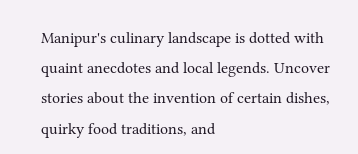Manipur's culinary landscape is dotted with quaint anecdotes and local legends. Uncover stories about the invention of certain dishes, quirky food traditions, and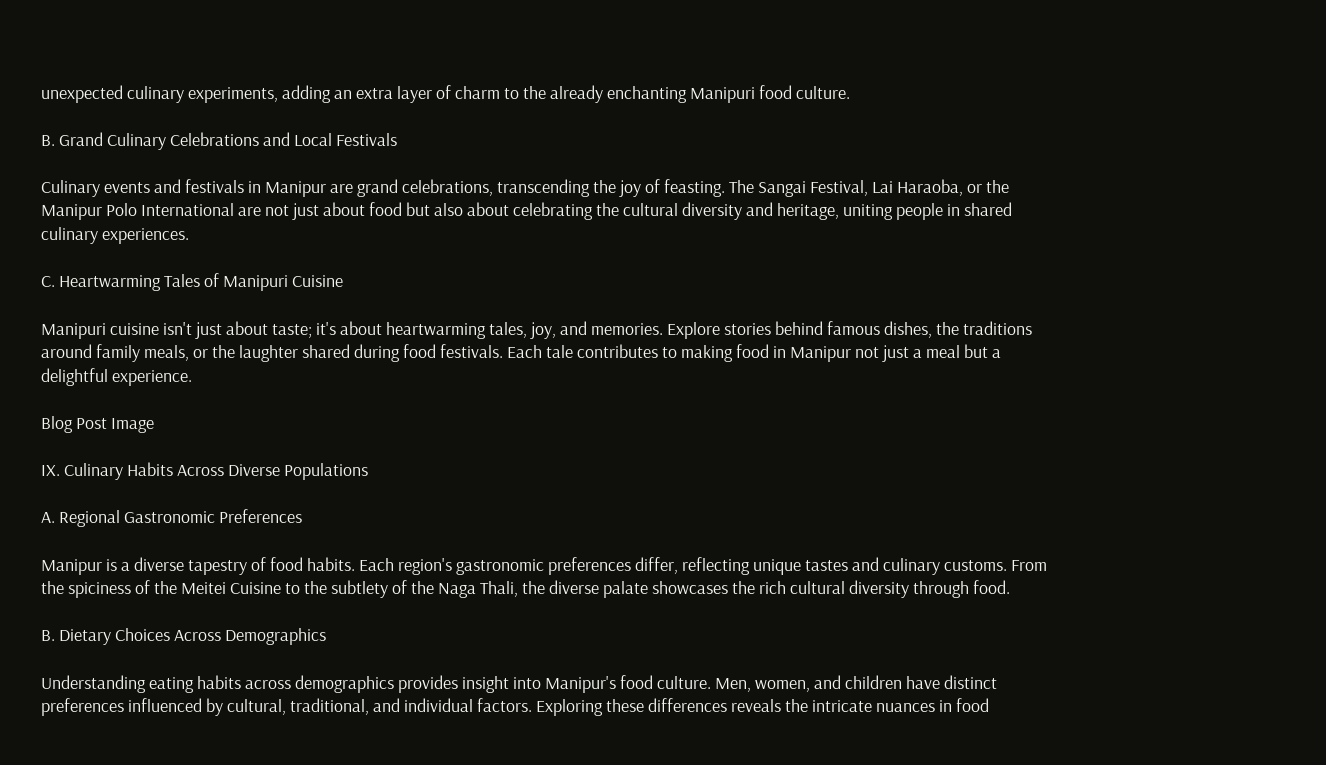unexpected culinary experiments, adding an extra layer of charm to the already enchanting Manipuri food culture.

B. Grand Culinary Celebrations and Local Festivals

Culinary events and festivals in Manipur are grand celebrations, transcending the joy of feasting. The Sangai Festival, Lai Haraoba, or the Manipur Polo International are not just about food but also about celebrating the cultural diversity and heritage, uniting people in shared culinary experiences.

C. Heartwarming Tales of Manipuri Cuisine

Manipuri cuisine isn't just about taste; it's about heartwarming tales, joy, and memories. Explore stories behind famous dishes, the traditions around family meals, or the laughter shared during food festivals. Each tale contributes to making food in Manipur not just a meal but a delightful experience.

Blog Post Image

IX. Culinary Habits Across Diverse Populations

A. Regional Gastronomic Preferences

Manipur is a diverse tapestry of food habits. Each region's gastronomic preferences differ, reflecting unique tastes and culinary customs. From the spiciness of the Meitei Cuisine to the subtlety of the Naga Thali, the diverse palate showcases the rich cultural diversity through food.

B. Dietary Choices Across Demographics

Understanding eating habits across demographics provides insight into Manipur's food culture. Men, women, and children have distinct preferences influenced by cultural, traditional, and individual factors. Exploring these differences reveals the intricate nuances in food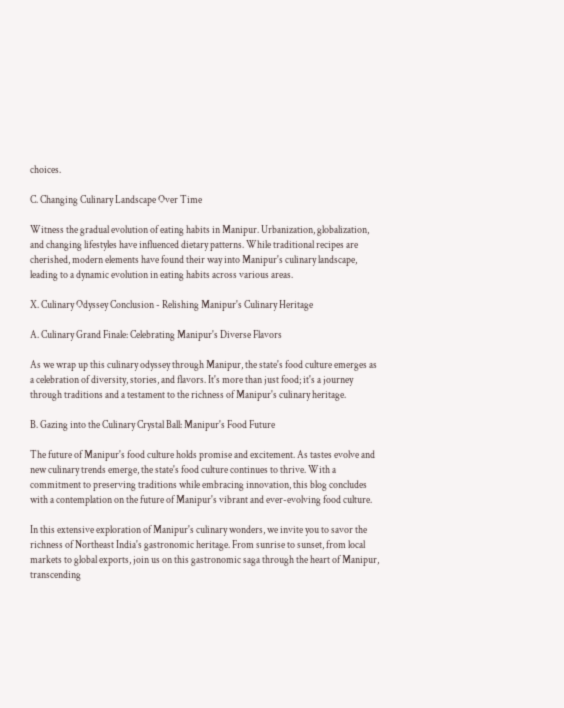choices.

C. Changing Culinary Landscape Over Time

Witness the gradual evolution of eating habits in Manipur. Urbanization, globalization, and changing lifestyles have influenced dietary patterns. While traditional recipes are cherished, modern elements have found their way into Manipur's culinary landscape, leading to a dynamic evolution in eating habits across various areas.

X. Culinary Odyssey Conclusion - Relishing Manipur's Culinary Heritage

A. Culinary Grand Finale: Celebrating Manipur's Diverse Flavors

As we wrap up this culinary odyssey through Manipur, the state's food culture emerges as a celebration of diversity, stories, and flavors. It's more than just food; it's a journey through traditions and a testament to the richness of Manipur's culinary heritage.

B. Gazing into the Culinary Crystal Ball: Manipur's Food Future

The future of Manipur's food culture holds promise and excitement. As tastes evolve and new culinary trends emerge, the state's food culture continues to thrive. With a commitment to preserving traditions while embracing innovation, this blog concludes with a contemplation on the future of Manipur's vibrant and ever-evolving food culture.

In this extensive exploration of Manipur's culinary wonders, we invite you to savor the richness of Northeast India's gastronomic heritage. From sunrise to sunset, from local markets to global exports, join us on this gastronomic saga through the heart of Manipur, transcending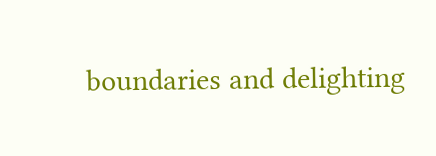boundaries and delighting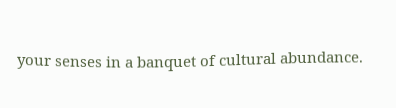your senses in a banquet of cultural abundance.